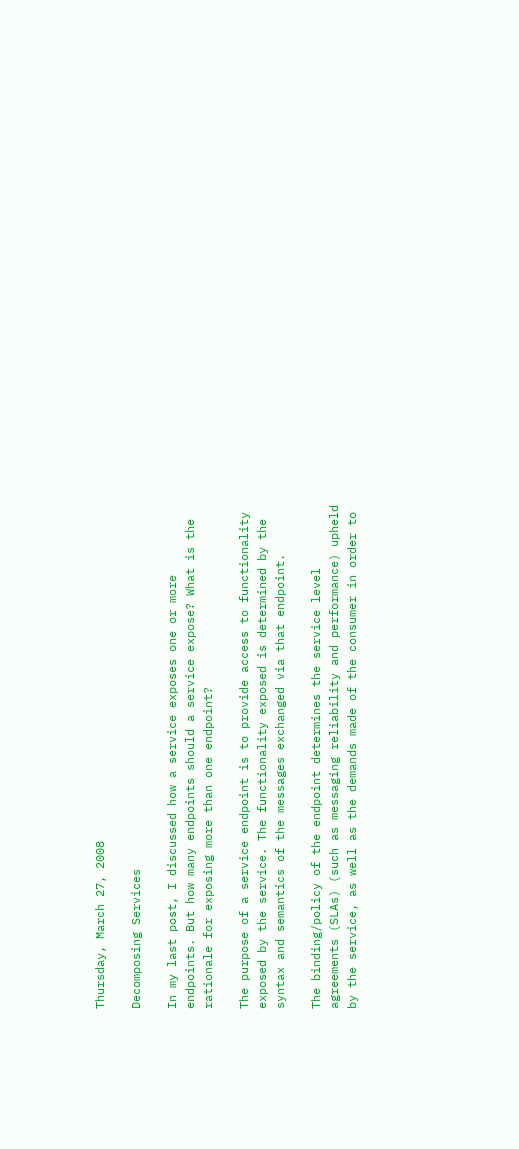Thursday, March 27, 2008

Decomposing Services

In my last post, I discussed how a service exposes one or more endpoints. But how many endpoints should a service expose? What is the rationale for exposing more than one endpoint?

The purpose of a service endpoint is to provide access to functionality exposed by the service. The functionality exposed is determined by the syntax and semantics of the messages exchanged via that endpoint.

The binding/policy of the endpoint determines the service level agreements (SLAs) (such as messaging reliability and performance) upheld by the service, as well as the demands made of the consumer in order to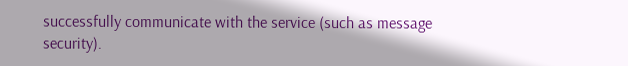successfully communicate with the service (such as message security).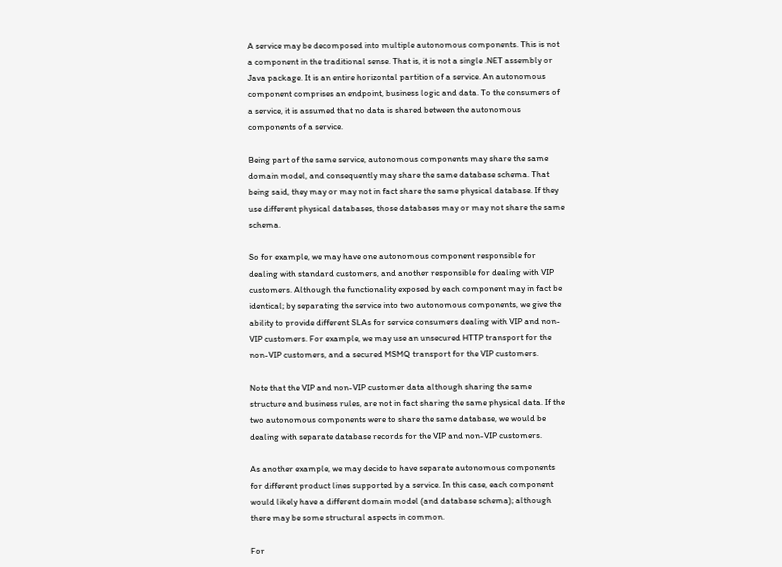A service may be decomposed into multiple autonomous components. This is not a component in the traditional sense. That is, it is not a single .NET assembly or Java package. It is an entire horizontal partition of a service. An autonomous component comprises an endpoint, business logic and data. To the consumers of a service, it is assumed that no data is shared between the autonomous components of a service.

Being part of the same service, autonomous components may share the same domain model, and consequently may share the same database schema. That being said, they may or may not in fact share the same physical database. If they use different physical databases, those databases may or may not share the same schema.

So for example, we may have one autonomous component responsible for dealing with standard customers, and another responsible for dealing with VIP customers. Although the functionality exposed by each component may in fact be identical; by separating the service into two autonomous components, we give the ability to provide different SLAs for service consumers dealing with VIP and non-VIP customers. For example, we may use an unsecured HTTP transport for the non-VIP customers, and a secured MSMQ transport for the VIP customers.

Note that the VIP and non-VIP customer data although sharing the same structure and business rules, are not in fact sharing the same physical data. If the two autonomous components were to share the same database, we would be dealing with separate database records for the VIP and non-VIP customers.

As another example, we may decide to have separate autonomous components for different product lines supported by a service. In this case, each component would likely have a different domain model (and database schema); although there may be some structural aspects in common.

For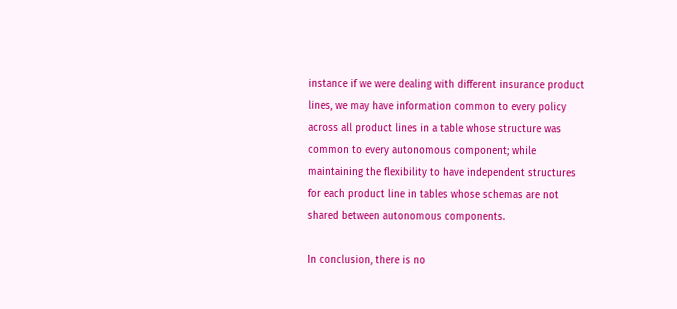instance if we were dealing with different insurance product lines, we may have information common to every policy across all product lines in a table whose structure was common to every autonomous component; while maintaining the flexibility to have independent structures for each product line in tables whose schemas are not shared between autonomous components.

In conclusion, there is no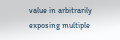value in arbitrarily exposing multiple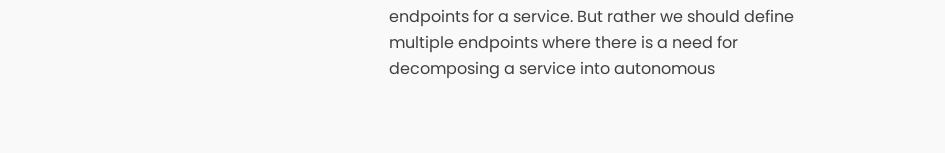endpoints for a service. But rather we should define multiple endpoints where there is a need for decomposing a service into autonomous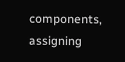components, assigning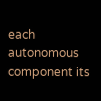each autonomous component its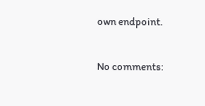own endpoint.

No comments: